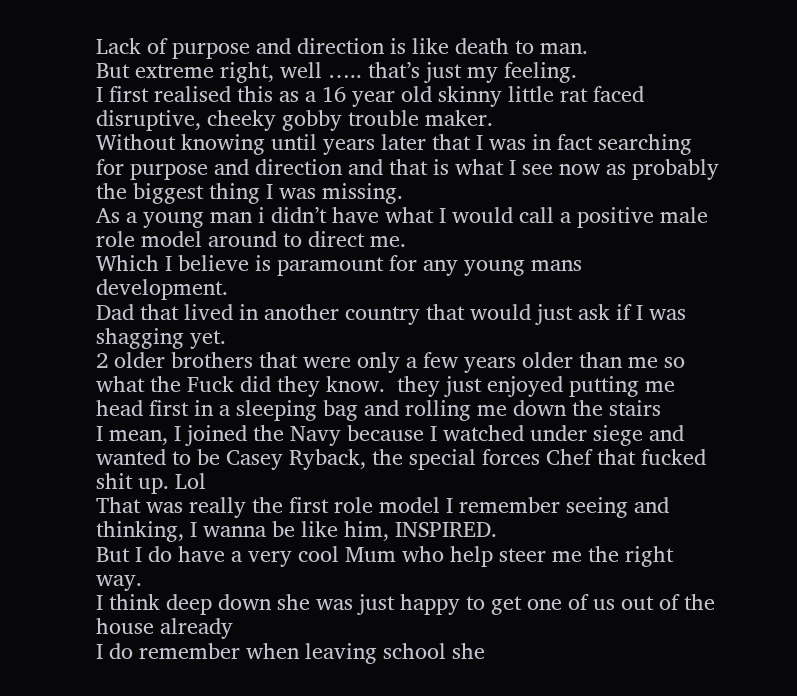Lack of purpose and direction is like death to man.
But extreme right, well ….. that’s just my feeling.
I first realised this as a 16 year old skinny little rat faced disruptive, cheeky gobby trouble maker.
Without knowing until years later that I was in fact searching for purpose and direction and that is what I see now as probably the biggest thing I was missing.
As a young man i didn’t have what I would call a positive male role model around to direct me.
Which I believe is paramount for any young mans development.
Dad that lived in another country that would just ask if I was shagging yet.
2 older brothers that were only a few years older than me so what the Fuck did they know.  they just enjoyed putting me head first in a sleeping bag and rolling me down the stairs
I mean, I joined the Navy because I watched under siege and wanted to be Casey Ryback, the special forces Chef that fucked shit up. Lol
That was really the first role model I remember seeing and thinking, I wanna be like him, INSPIRED.
But I do have a very cool Mum who help steer me the right way.
I think deep down she was just happy to get one of us out of the house already
I do remember when leaving school she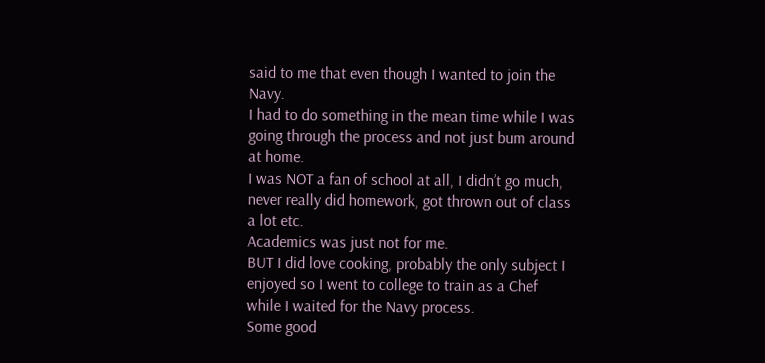said to me that even though I wanted to join the Navy.
I had to do something in the mean time while I was going through the process and not just bum around at home.
I was NOT a fan of school at all, I didn’t go much, never really did homework, got thrown out of class a lot etc.
Academics was just not for me.
BUT I did love cooking, probably the only subject I enjoyed so I went to college to train as a Chef while I waited for the Navy process.
Some good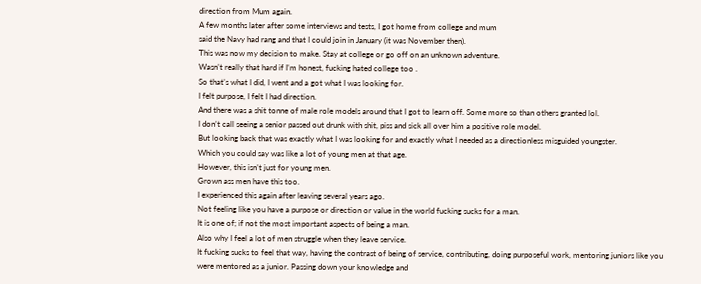direction from Mum again.
A few months later after some interviews and tests, I got home from college and mum
said the Navy had rang and that I could join in January (it was November then).
This was now my decision to make. Stay at college or go off on an unknown adventure.
Wasn’t really that hard if I’m honest, fucking hated college too .
So that’s what I did, I went and a got what I was looking for.
I felt purpose, I felt I had direction.
And there was a shit tonne of male role models around that I got to learn off. Some more so than others granted lol.
I don’t call seeing a senior passed out drunk with shit, piss and sick all over him a positive role model.
But looking back that was exactly what I was looking for and exactly what I needed as a directionless misguided youngster.
Which you could say was like a lot of young men at that age.
However, this isn’t just for young men.
Grown ass men have this too.
I experienced this again after leaving several years ago.
Not feeling like you have a purpose or direction or value in the world fucking sucks for a man.
It is one of; if not the most important aspects of being a man.
Also why I feel a lot of men struggle when they leave service.
It fucking sucks to feel that way, having the contrast of being of service, contributing, doing purposeful work, mentoring juniors like you were mentored as a junior. Passing down your knowledge and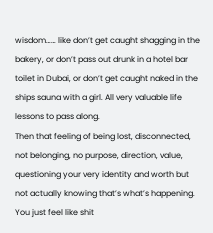wisdom…… like don’t get caught shagging in the bakery, or don’t pass out drunk in a hotel bar toilet in Dubai, or don’t get caught naked in the ships sauna with a girl. All very valuable life lessons to pass along.
Then that feeling of being lost, disconnected, not belonging, no purpose, direction, value, questioning your very identity and worth but not actually knowing that’s what’s happening.
You just feel like shit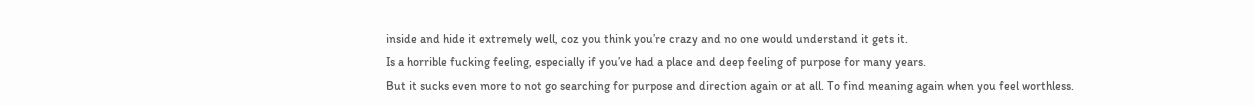inside and hide it extremely well, coz you think you’re crazy and no one would understand it gets it.
Is a horrible fucking feeling, especially if you’ve had a place and deep feeling of purpose for many years.
But it sucks even more to not go searching for purpose and direction again or at all. To find meaning again when you feel worthless.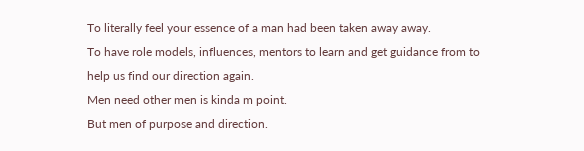To literally feel your essence of a man had been taken away away.
To have role models, influences, mentors to learn and get guidance from to help us find our direction again.
Men need other men is kinda m point.
But men of purpose and direction.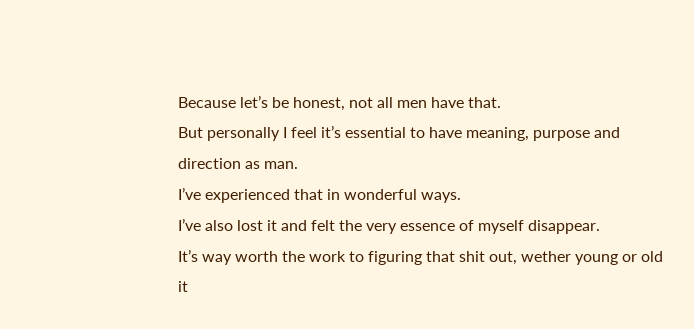Because let’s be honest, not all men have that.
But personally I feel it’s essential to have meaning, purpose and direction as man.
I’ve experienced that in wonderful ways.
I’ve also lost it and felt the very essence of myself disappear.
It’s way worth the work to figuring that shit out, wether young or old it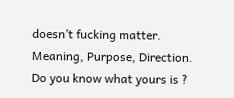doesn’t fucking matter.
Meaning, Purpose, Direction.
Do you know what yours is ?